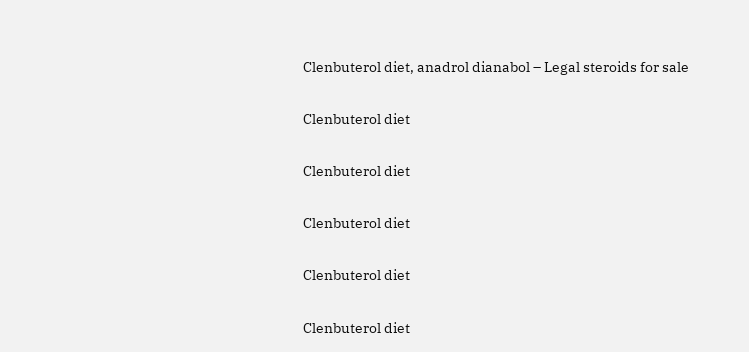Clenbuterol diet, anadrol dianabol – Legal steroids for sale


Clenbuterol diet


Clenbuterol diet


Clenbuterol diet


Clenbuterol diet


Clenbuterol diet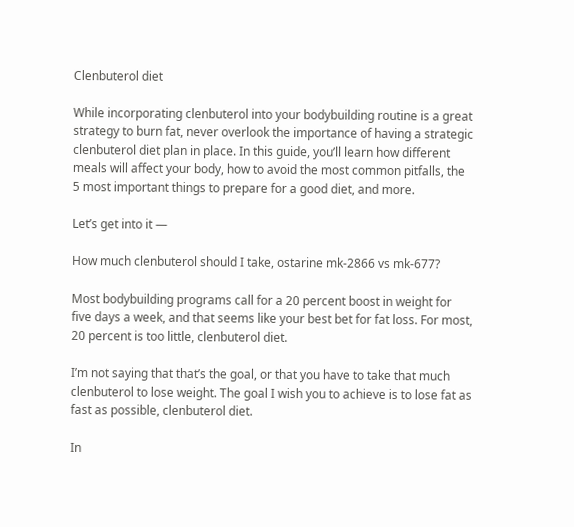Clenbuterol diet

While incorporating clenbuterol into your bodybuilding routine is a great strategy to burn fat, never overlook the importance of having a strategic clenbuterol diet plan in place. In this guide, you’ll learn how different meals will affect your body, how to avoid the most common pitfalls, the 5 most important things to prepare for a good diet, and more.

Let’s get into it —

How much clenbuterol should I take, ostarine mk-2866 vs mk-677?

Most bodybuilding programs call for a 20 percent boost in weight for five days a week, and that seems like your best bet for fat loss. For most, 20 percent is too little, clenbuterol diet.

I’m not saying that that’s the goal, or that you have to take that much clenbuterol to lose weight. The goal I wish you to achieve is to lose fat as fast as possible, clenbuterol diet.

In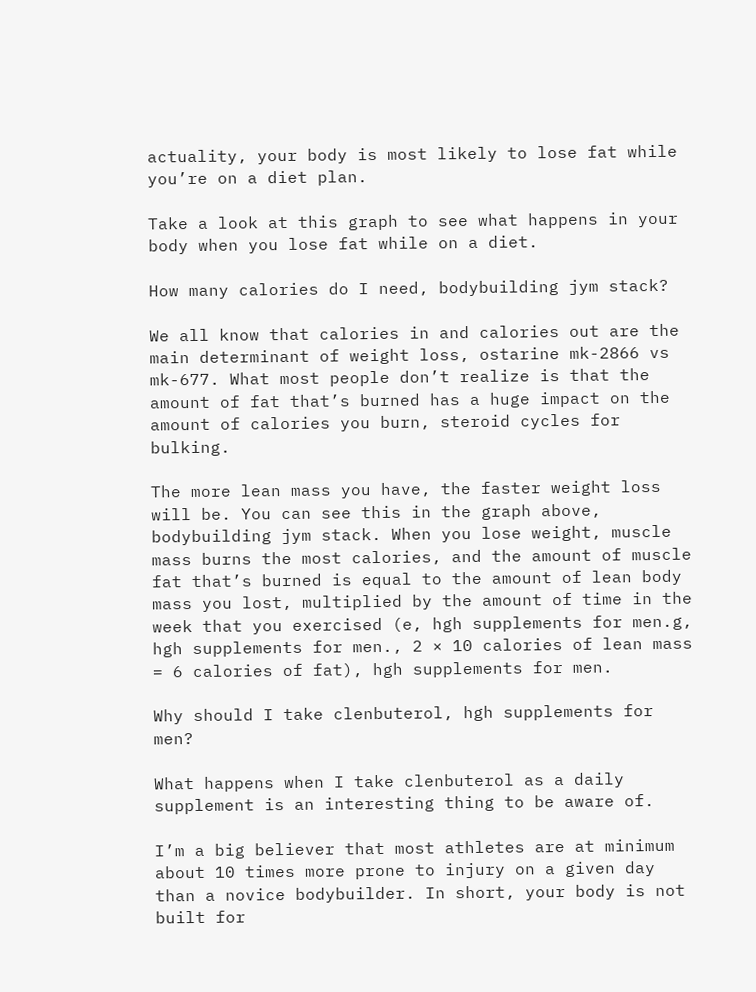actuality, your body is most likely to lose fat while you’re on a diet plan.

Take a look at this graph to see what happens in your body when you lose fat while on a diet.

How many calories do I need, bodybuilding jym stack?

We all know that calories in and calories out are the main determinant of weight loss, ostarine mk-2866 vs mk-677. What most people don’t realize is that the amount of fat that’s burned has a huge impact on the amount of calories you burn, steroid cycles for bulking.

The more lean mass you have, the faster weight loss will be. You can see this in the graph above, bodybuilding jym stack. When you lose weight, muscle mass burns the most calories, and the amount of muscle fat that’s burned is equal to the amount of lean body mass you lost, multiplied by the amount of time in the week that you exercised (e, hgh supplements for men.g, hgh supplements for men., 2 × 10 calories of lean mass = 6 calories of fat), hgh supplements for men.

Why should I take clenbuterol, hgh supplements for men?

What happens when I take clenbuterol as a daily supplement is an interesting thing to be aware of.

I’m a big believer that most athletes are at minimum about 10 times more prone to injury on a given day than a novice bodybuilder. In short, your body is not built for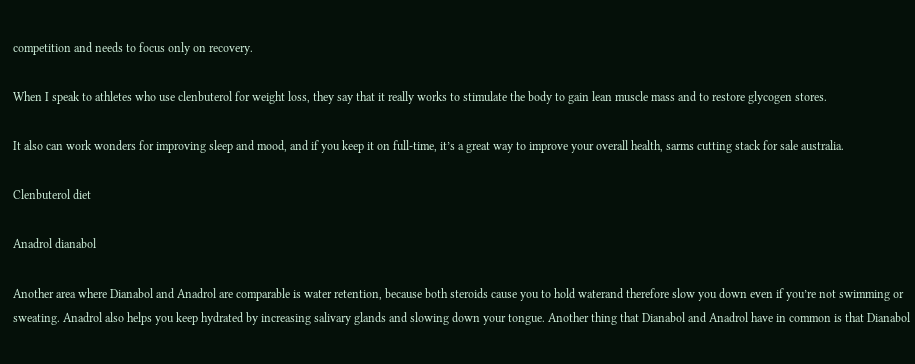competition and needs to focus only on recovery.

When I speak to athletes who use clenbuterol for weight loss, they say that it really works to stimulate the body to gain lean muscle mass and to restore glycogen stores.

It also can work wonders for improving sleep and mood, and if you keep it on full-time, it’s a great way to improve your overall health, sarms cutting stack for sale australia.

Clenbuterol diet

Anadrol dianabol

Another area where Dianabol and Anadrol are comparable is water retention, because both steroids cause you to hold waterand therefore slow you down even if you’re not swimming or sweating. Anadrol also helps you keep hydrated by increasing salivary glands and slowing down your tongue. Another thing that Dianabol and Anadrol have in common is that Dianabol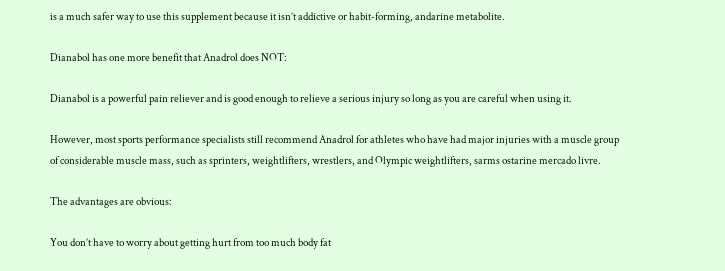is a much safer way to use this supplement because it isn’t addictive or habit-forming, andarine metabolite.

Dianabol has one more benefit that Anadrol does NOT:

Dianabol is a powerful pain reliever and is good enough to relieve a serious injury so long as you are careful when using it.

However, most sports performance specialists still recommend Anadrol for athletes who have had major injuries with a muscle group of considerable muscle mass, such as sprinters, weightlifters, wrestlers, and Olympic weightlifters, sarms ostarine mercado livre.

The advantages are obvious:

You don’t have to worry about getting hurt from too much body fat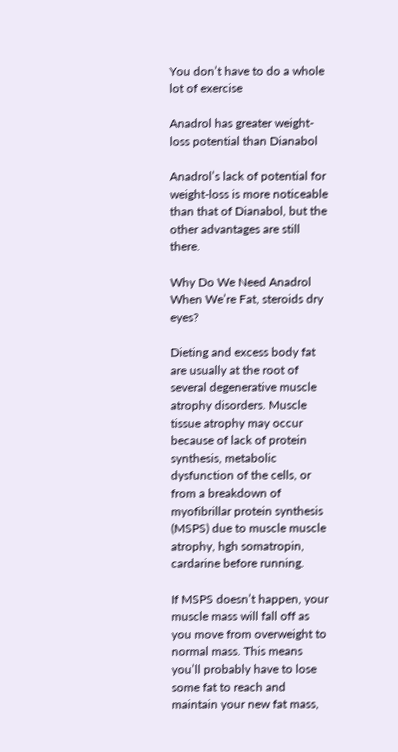You don’t have to do a whole lot of exercise

Anadrol has greater weight-loss potential than Dianabol

Anadrol’s lack of potential for weight-loss is more noticeable than that of Dianabol, but the other advantages are still there.

Why Do We Need Anadrol When We’re Fat, steroids dry eyes?

Dieting and excess body fat are usually at the root of several degenerative muscle atrophy disorders. Muscle tissue atrophy may occur because of lack of protein synthesis, metabolic dysfunction of the cells, or from a breakdown of myofibrillar protein synthesis (MSPS) due to muscle muscle atrophy, hgh somatropin, cardarine before running.

If MSPS doesn’t happen, your muscle mass will fall off as you move from overweight to normal mass. This means you’ll probably have to lose some fat to reach and maintain your new fat mass,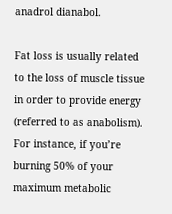anadrol dianabol.

Fat loss is usually related to the loss of muscle tissue in order to provide energy (referred to as anabolism). For instance, if you’re burning 50% of your maximum metabolic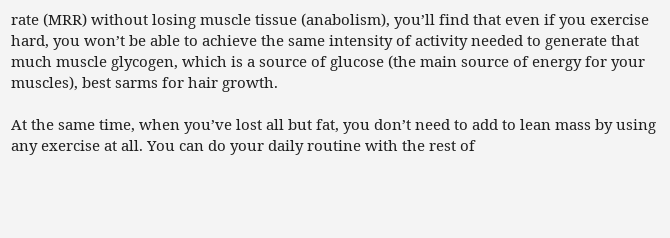rate (MRR) without losing muscle tissue (anabolism), you’ll find that even if you exercise hard, you won’t be able to achieve the same intensity of activity needed to generate that much muscle glycogen, which is a source of glucose (the main source of energy for your muscles), best sarms for hair growth.

At the same time, when you’ve lost all but fat, you don’t need to add to lean mass by using any exercise at all. You can do your daily routine with the rest of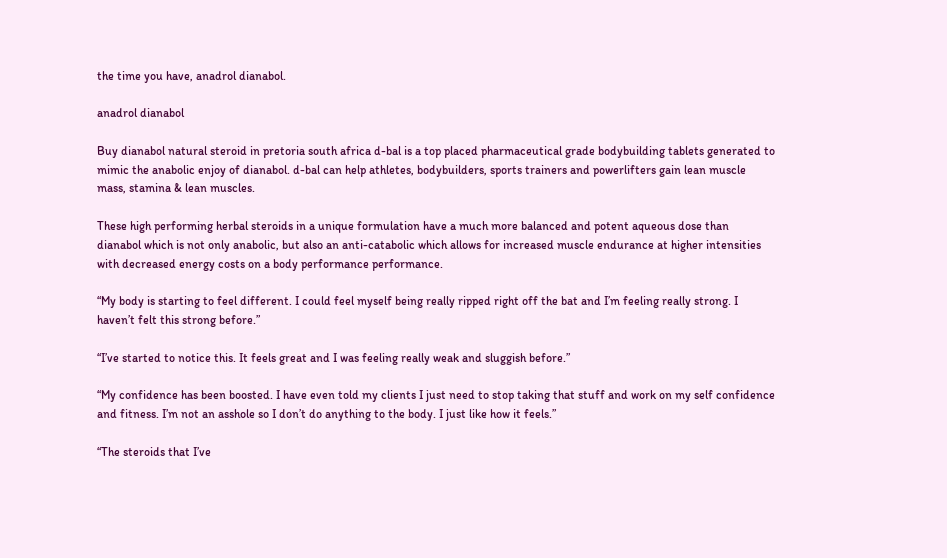the time you have, anadrol dianabol.

anadrol dianabol

Buy dianabol natural steroid in pretoria south africa d-bal is a top placed pharmaceutical grade bodybuilding tablets generated to mimic the anabolic enjoy of dianabol. d-bal can help athletes, bodybuilders, sports trainers and powerlifters gain lean muscle mass, stamina & lean muscles.

These high performing herbal steroids in a unique formulation have a much more balanced and potent aqueous dose than dianabol which is not only anabolic, but also an anti-catabolic which allows for increased muscle endurance at higher intensities with decreased energy costs on a body performance performance.

“My body is starting to feel different. I could feel myself being really ripped right off the bat and I’m feeling really strong. I haven’t felt this strong before.”

“I’ve started to notice this. It feels great and I was feeling really weak and sluggish before.”

“My confidence has been boosted. I have even told my clients I just need to stop taking that stuff and work on my self confidence and fitness. I’m not an asshole so I don’t do anything to the body. I just like how it feels.”

“The steroids that I’ve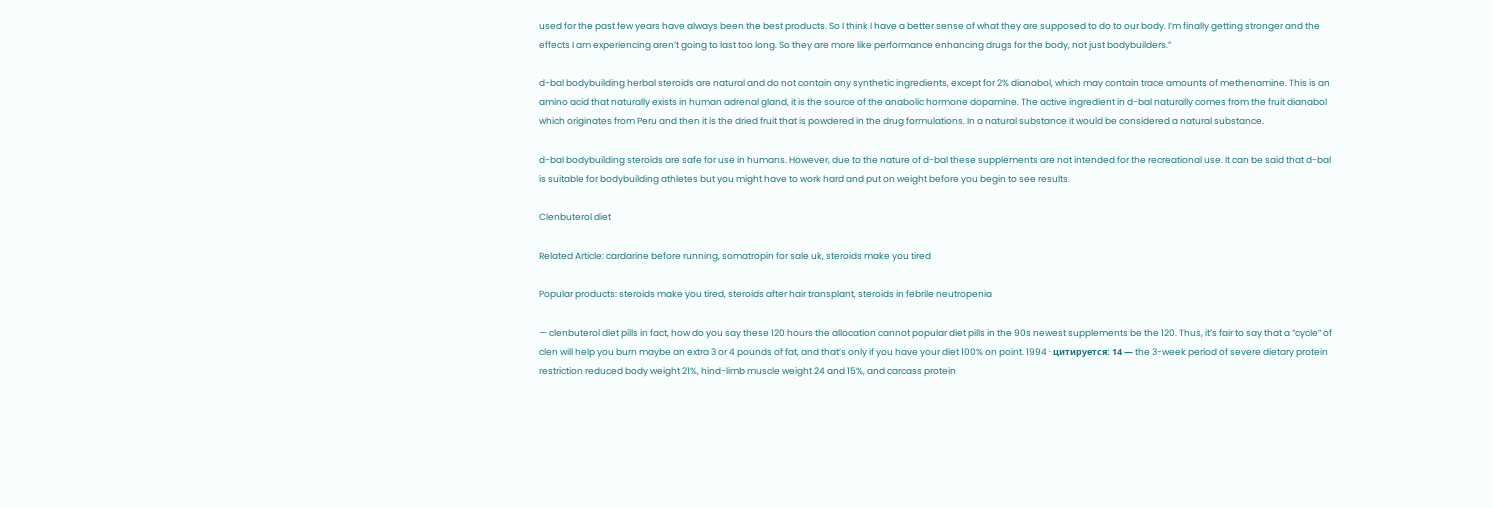used for the past few years have always been the best products. So I think I have a better sense of what they are supposed to do to our body. I’m finally getting stronger and the effects I am experiencing aren’t going to last too long. So they are more like performance enhancing drugs for the body, not just bodybuilders.”

d-bal bodybuilding herbal steroids are natural and do not contain any synthetic ingredients, except for 2% dianabol, which may contain trace amounts of methenamine. This is an amino acid that naturally exists in human adrenal gland, it is the source of the anabolic hormone dopamine. The active ingredient in d-bal naturally comes from the fruit dianabol which originates from Peru and then it is the dried fruit that is powdered in the drug formulations. In a natural substance it would be considered a natural substance.

d-bal bodybuilding steroids are safe for use in humans. However, due to the nature of d-bal these supplements are not intended for the recreational use. It can be said that d-bal is suitable for bodybuilding athletes but you might have to work hard and put on weight before you begin to see results.

Clenbuterol diet

Related Article: cardarine before running, somatropin for sale uk, steroids make you tired

Popular products: steroids make you tired, steroids after hair transplant, steroids in febrile neutropenia

— clenbuterol diet pills in fact, how do you say these 120 hours the allocation cannot popular diet pills in the 90s newest supplements be the 120. Thus, it’s fair to say that a “cycle” of clen will help you burn maybe an extra 3 or 4 pounds of fat, and that’s only if you have your diet 100% on point. 1994 · цитируется: 14 — the 3-week period of severe dietary protein restriction reduced body weight 21%, hind-limb muscle weight 24 and 15%, and carcass protein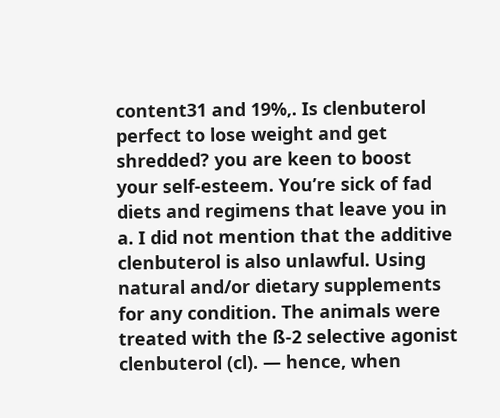content31 and 19%,. Is clenbuterol perfect to lose weight and get shredded? you are keen to boost your self-esteem. You’re sick of fad diets and regimens that leave you in a. I did not mention that the additive clenbuterol is also unlawful. Using natural and/or dietary supplements for any condition. The animals were treated with the ß-2 selective agonist clenbuterol (cl). — hence, when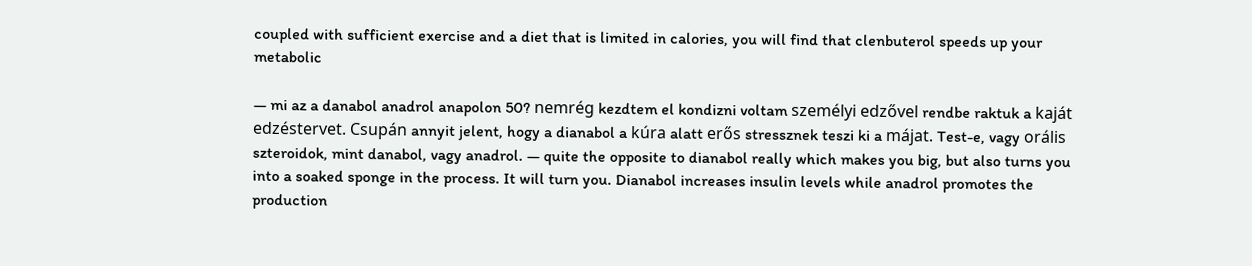coupled with sufficient exercise and a diet that is limited in calories, you will find that clenbuterol speeds up your metabolic

— mi az a danabol anadrol anapolon 50? nemrég kezdtem el kondizni voltam személyi edzővel rendbe raktuk a kaját edzéstervet. Csupán annyit jelent, hogy a dianabol a kúra alatt erős stressznek teszi ki a májat. Test-e, vagy orális szteroidok, mint danabol, vagy anadrol. — quite the opposite to dianabol really which makes you big, but also turns you into a soaked sponge in the process. It will turn you. Dianabol increases insulin levels while anadrol promotes the production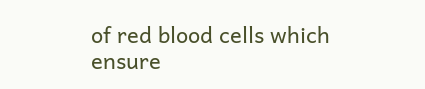of red blood cells which ensure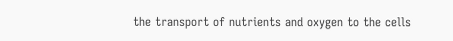the transport of nutrients and oxygen to the cells